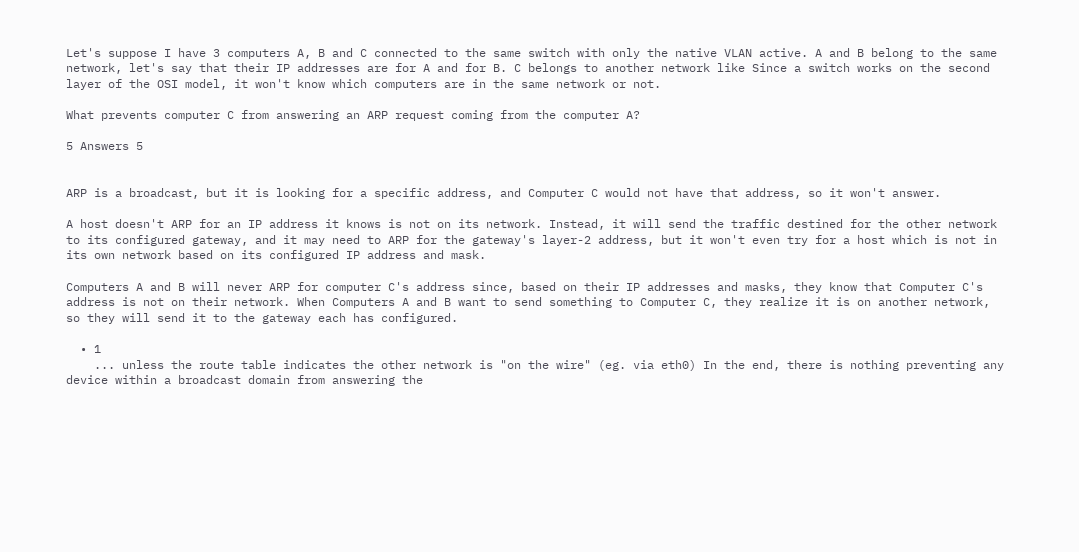Let's suppose I have 3 computers A, B and C connected to the same switch with only the native VLAN active. A and B belong to the same network, let's say that their IP addresses are for A and for B. C belongs to another network like Since a switch works on the second layer of the OSI model, it won't know which computers are in the same network or not.

What prevents computer C from answering an ARP request coming from the computer A?

5 Answers 5


ARP is a broadcast, but it is looking for a specific address, and Computer C would not have that address, so it won't answer.

A host doesn't ARP for an IP address it knows is not on its network. Instead, it will send the traffic destined for the other network to its configured gateway, and it may need to ARP for the gateway's layer-2 address, but it won't even try for a host which is not in its own network based on its configured IP address and mask.

Computers A and B will never ARP for computer C's address since, based on their IP addresses and masks, they know that Computer C's address is not on their network. When Computers A and B want to send something to Computer C, they realize it is on another network, so they will send it to the gateway each has configured.

  • 1
    ... unless the route table indicates the other network is "on the wire" (eg. via eth0) In the end, there is nothing preventing any device within a broadcast domain from answering the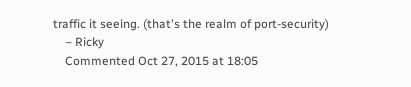traffic it seeing. (that's the realm of port-security)
    – Ricky
    Commented Oct 27, 2015 at 18:05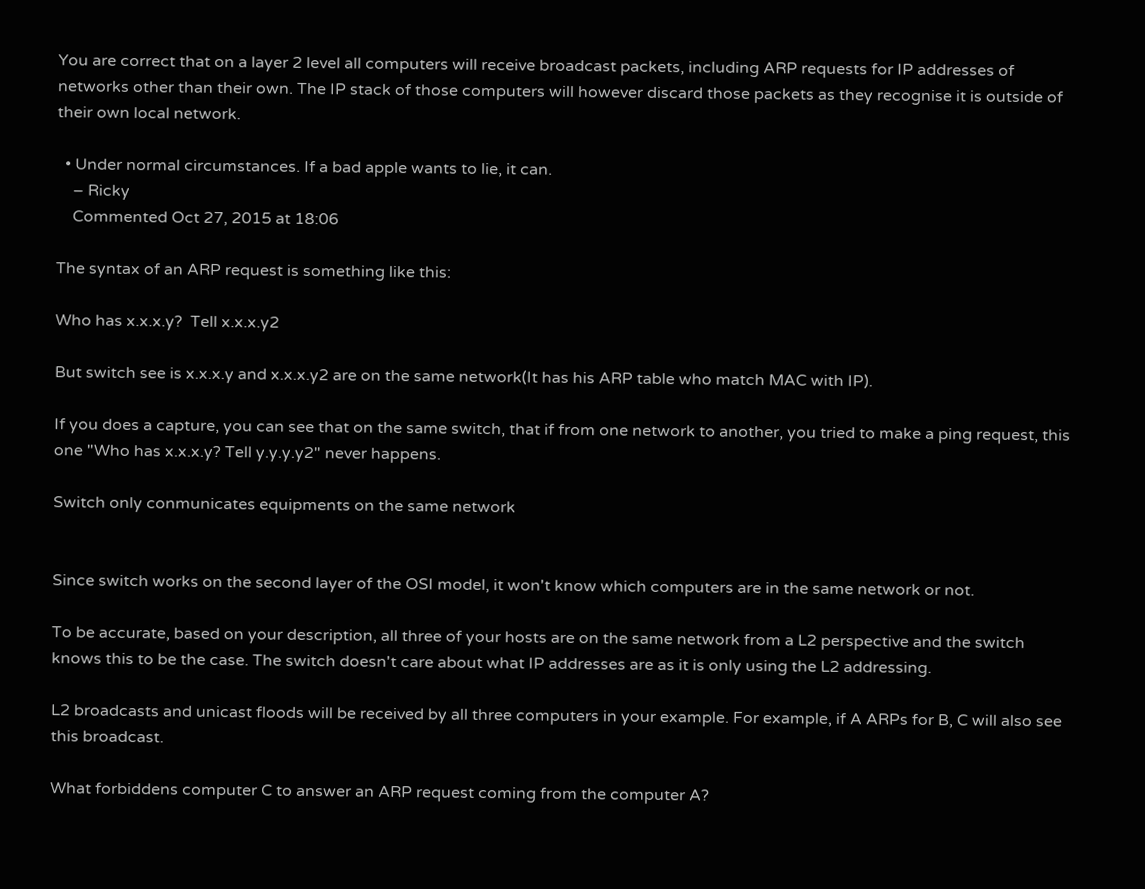You are correct that on a layer 2 level all computers will receive broadcast packets, including ARP requests for IP addresses of networks other than their own. The IP stack of those computers will however discard those packets as they recognise it is outside of their own local network.

  • Under normal circumstances. If a bad apple wants to lie, it can.
    – Ricky
    Commented Oct 27, 2015 at 18:06

The syntax of an ARP request is something like this:

Who has x.x.x.y?  Tell x.x.x.y2

But switch see is x.x.x.y and x.x.x.y2 are on the same network(It has his ARP table who match MAC with IP).

If you does a capture, you can see that on the same switch, that if from one network to another, you tried to make a ping request, this one "Who has x.x.x.y? Tell y.y.y.y2" never happens.

Switch only conmunicates equipments on the same network


Since switch works on the second layer of the OSI model, it won't know which computers are in the same network or not.

To be accurate, based on your description, all three of your hosts are on the same network from a L2 perspective and the switch knows this to be the case. The switch doesn't care about what IP addresses are as it is only using the L2 addressing.

L2 broadcasts and unicast floods will be received by all three computers in your example. For example, if A ARPs for B, C will also see this broadcast.

What forbiddens computer C to answer an ARP request coming from the computer A?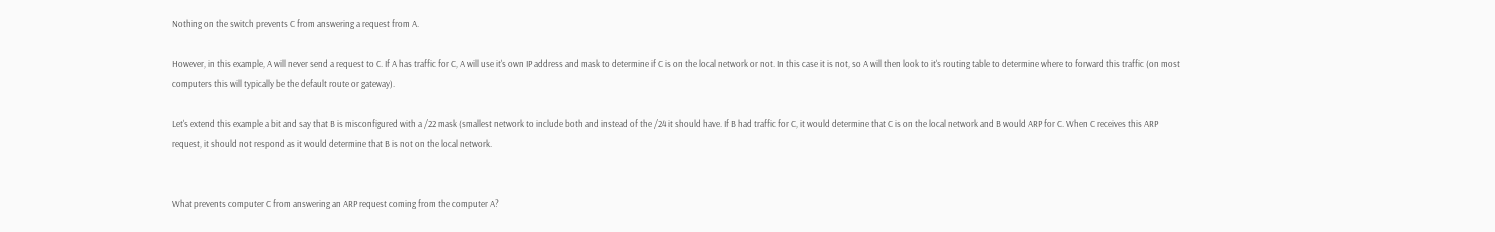Nothing on the switch prevents C from answering a request from A.

However, in this example, A will never send a request to C. If A has traffic for C, A will use it's own IP address and mask to determine if C is on the local network or not. In this case it is not, so A will then look to it's routing table to determine where to forward this traffic (on most computers this will typically be the default route or gateway).

Let's extend this example a bit and say that B is misconfigured with a /22 mask (smallest network to include both and instead of the /24 it should have. If B had traffic for C, it would determine that C is on the local network and B would ARP for C. When C receives this ARP request, it should not respond as it would determine that B is not on the local network.


What prevents computer C from answering an ARP request coming from the computer A?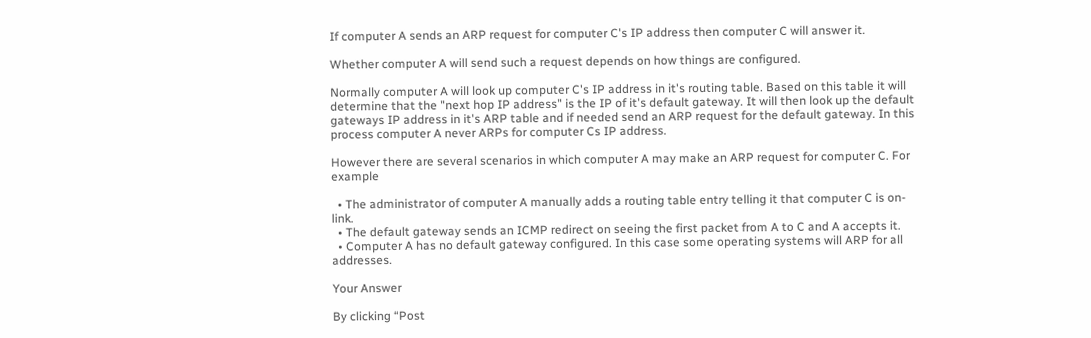If computer A sends an ARP request for computer C's IP address then computer C will answer it.

Whether computer A will send such a request depends on how things are configured.

Normally computer A will look up computer C's IP address in it's routing table. Based on this table it will determine that the "next hop IP address" is the IP of it's default gateway. It will then look up the default gateways IP address in it's ARP table and if needed send an ARP request for the default gateway. In this process computer A never ARPs for computer Cs IP address.

However there are several scenarios in which computer A may make an ARP request for computer C. For example

  • The administrator of computer A manually adds a routing table entry telling it that computer C is on-link.
  • The default gateway sends an ICMP redirect on seeing the first packet from A to C and A accepts it.
  • Computer A has no default gateway configured. In this case some operating systems will ARP for all addresses.

Your Answer

By clicking “Post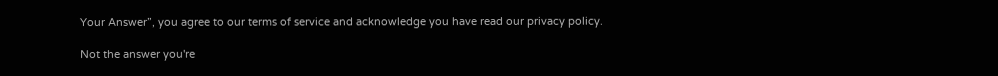Your Answer”, you agree to our terms of service and acknowledge you have read our privacy policy.

Not the answer you're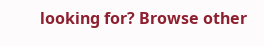looking for? Browse other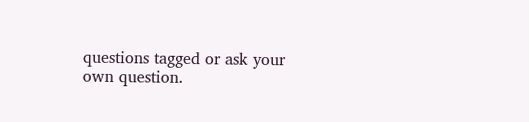questions tagged or ask your own question.